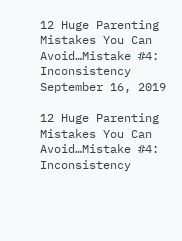12 Huge Parenting Mistakes You Can Avoid…Mistake #4: Inconsistency
September 16, 2019

12 Huge Parenting Mistakes You Can Avoid…Mistake #4: Inconsistency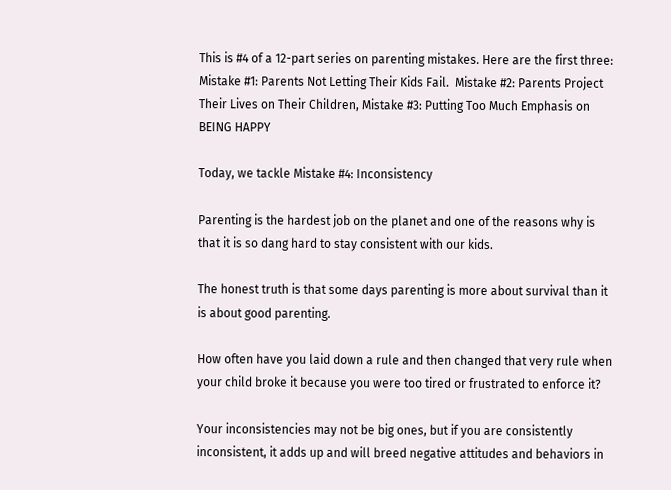This is #4 of a 12-part series on parenting mistakes. Here are the first three: Mistake #1: Parents Not Letting Their Kids Fail.  Mistake #2: Parents Project Their Lives on Their Children, Mistake #3: Putting Too Much Emphasis on BEING HAPPY

Today, we tackle Mistake #4: Inconsistency

Parenting is the hardest job on the planet and one of the reasons why is that it is so dang hard to stay consistent with our kids.

The honest truth is that some days parenting is more about survival than it is about good parenting.

How often have you laid down a rule and then changed that very rule when your child broke it because you were too tired or frustrated to enforce it?

Your inconsistencies may not be big ones, but if you are consistently inconsistent, it adds up and will breed negative attitudes and behaviors in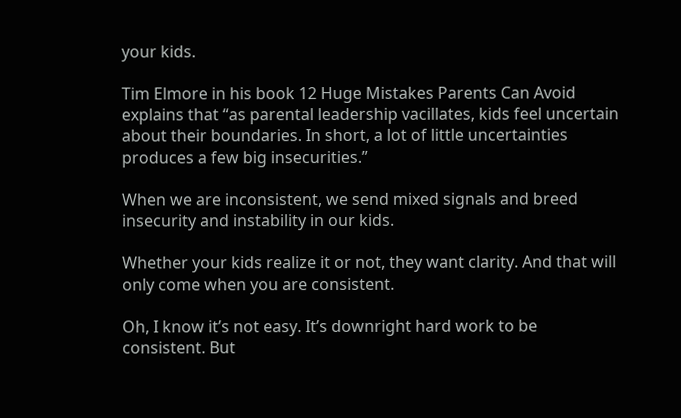your kids.

Tim Elmore in his book 12 Huge Mistakes Parents Can Avoid explains that “as parental leadership vacillates, kids feel uncertain about their boundaries. In short, a lot of little uncertainties produces a few big insecurities.”

When we are inconsistent, we send mixed signals and breed insecurity and instability in our kids.

Whether your kids realize it or not, they want clarity. And that will only come when you are consistent.

Oh, I know it’s not easy. It’s downright hard work to be consistent. But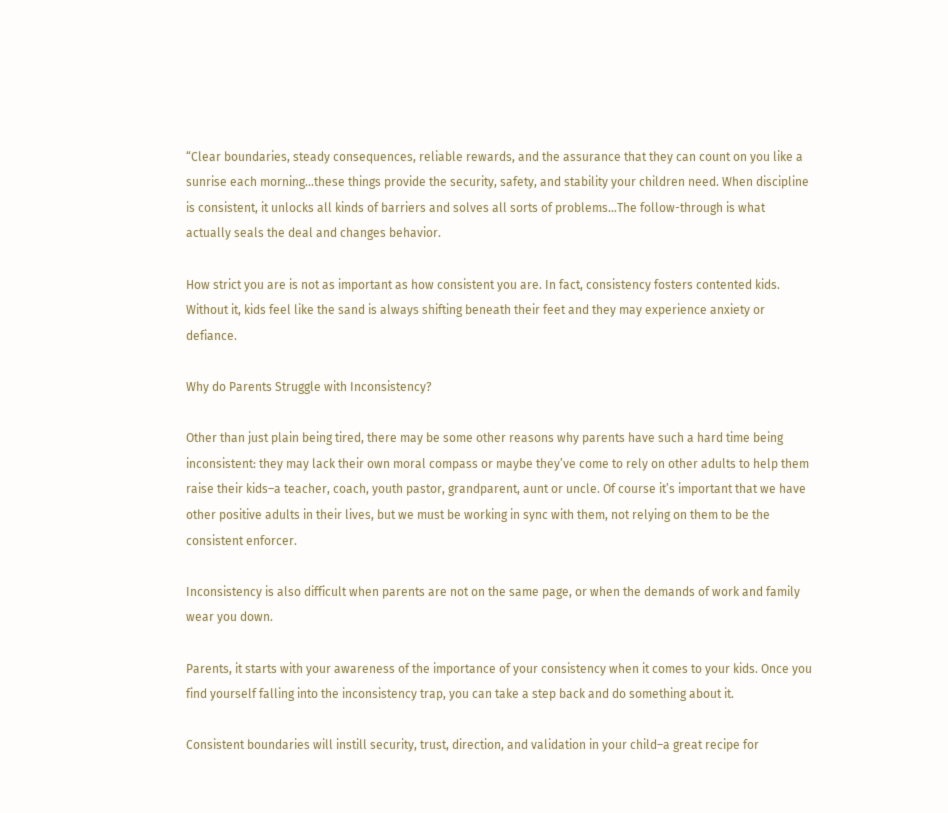“Clear boundaries, steady consequences, reliable rewards, and the assurance that they can count on you like a sunrise each morning…these things provide the security, safety, and stability your children need. When discipline is consistent, it unlocks all kinds of barriers and solves all sorts of problems…The follow-through is what actually seals the deal and changes behavior.

How strict you are is not as important as how consistent you are. In fact, consistency fosters contented kids. Without it, kids feel like the sand is always shifting beneath their feet and they may experience anxiety or defiance.

Why do Parents Struggle with Inconsistency?

Other than just plain being tired, there may be some other reasons why parents have such a hard time being inconsistent: they may lack their own moral compass or maybe they’ve come to rely on other adults to help them raise their kids–a teacher, coach, youth pastor, grandparent, aunt or uncle. Of course it’s important that we have other positive adults in their lives, but we must be working in sync with them, not relying on them to be the consistent enforcer.

Inconsistency is also difficult when parents are not on the same page, or when the demands of work and family wear you down.

Parents, it starts with your awareness of the importance of your consistency when it comes to your kids. Once you find yourself falling into the inconsistency trap, you can take a step back and do something about it.

Consistent boundaries will instill security, trust, direction, and validation in your child–a great recipe for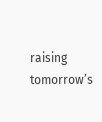raising tomorrow’s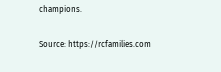champions.

Source: https://rcfamilies.com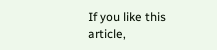If you like this article,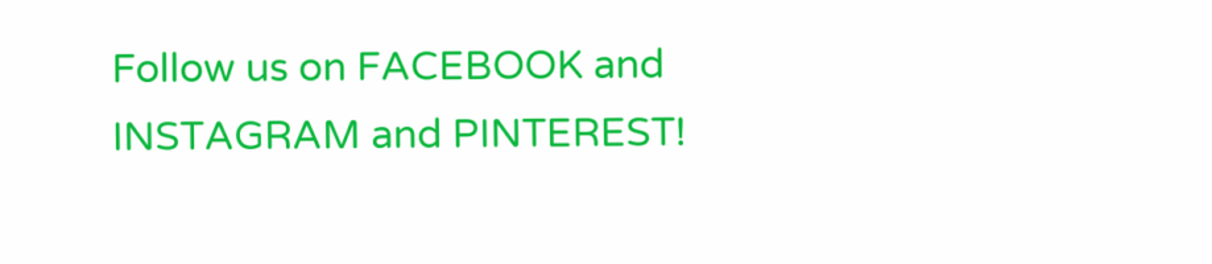Follow us on FACEBOOK and INSTAGRAM and PINTEREST!